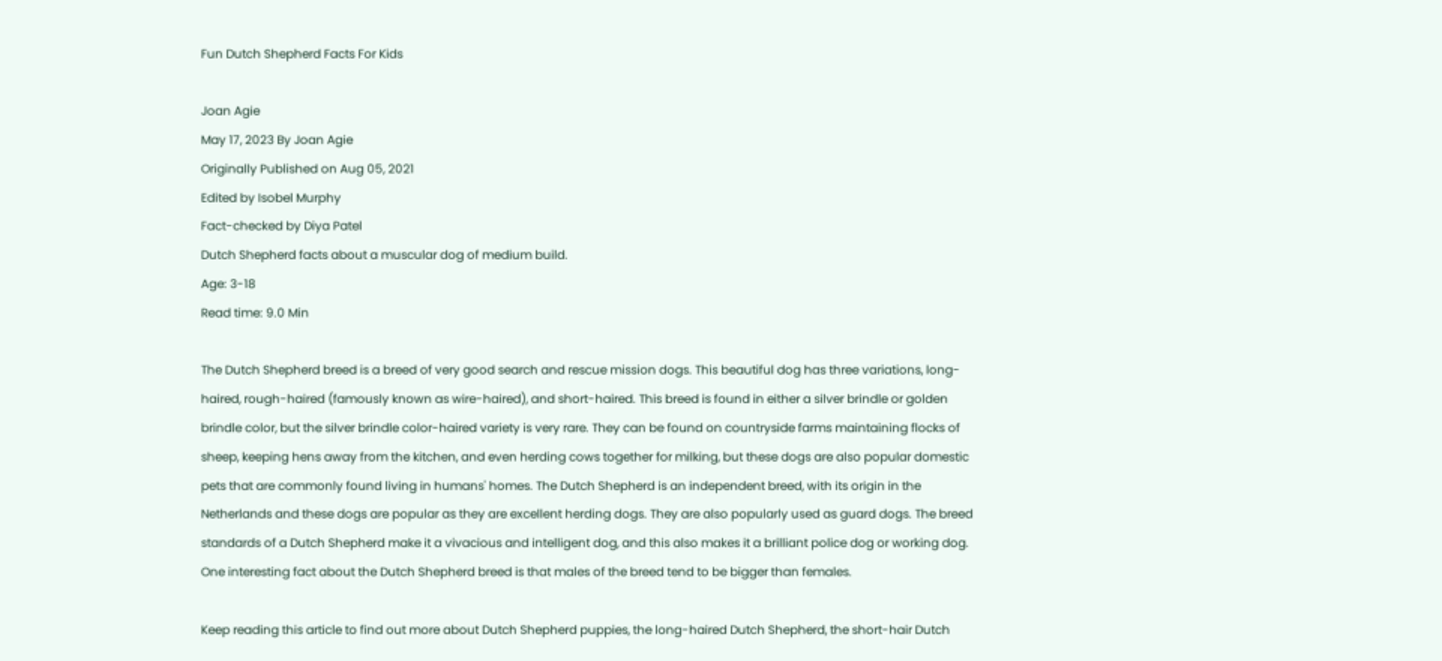Fun Dutch Shepherd Facts For Kids

Joan Agie
May 17, 2023 By Joan Agie
Originally Published on Aug 05, 2021
Edited by Isobel Murphy
Fact-checked by Diya Patel
Dutch Shepherd facts about a muscular dog of medium build.
Age: 3-18
Read time: 9.0 Min

The Dutch Shepherd breed is a breed of very good search and rescue mission dogs. This beautiful dog has three variations, long-haired, rough-haired (famously known as wire-haired), and short-haired. This breed is found in either a silver brindle or golden brindle color, but the silver brindle color-haired variety is very rare. They can be found on countryside farms maintaining flocks of sheep, keeping hens away from the kitchen, and even herding cows together for milking, but these dogs are also popular domestic pets that are commonly found living in humans' homes. The Dutch Shepherd is an independent breed, with its origin in the Netherlands and these dogs are popular as they are excellent herding dogs. They are also popularly used as guard dogs. The breed standards of a Dutch Shepherd make it a vivacious and intelligent dog, and this also makes it a brilliant police dog or working dog. One interesting fact about the Dutch Shepherd breed is that males of the breed tend to be bigger than females.

Keep reading this article to find out more about Dutch Shepherd puppies, the long-haired Dutch Shepherd, the short-hair Dutch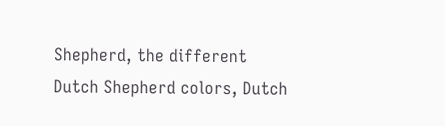Shepherd, the different Dutch Shepherd colors, Dutch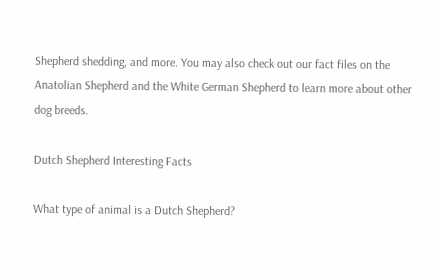Shepherd shedding, and more. You may also check out our fact files on the Anatolian Shepherd and the White German Shepherd to learn more about other dog breeds.

Dutch Shepherd Interesting Facts

What type of animal is a Dutch Shepherd?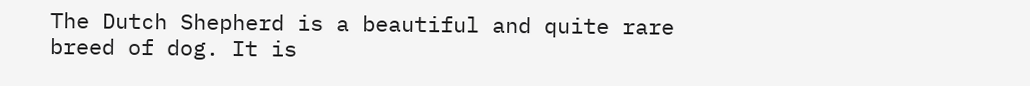The Dutch Shepherd is a beautiful and quite rare breed of dog. It is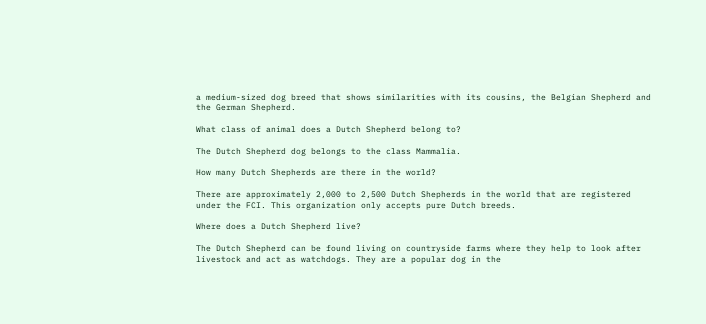a medium-sized dog breed that shows similarities with its cousins, the Belgian Shepherd and the German Shepherd.

What class of animal does a Dutch Shepherd belong to?

The Dutch Shepherd dog belongs to the class Mammalia.

How many Dutch Shepherds are there in the world?

There are approximately 2,000 to 2,500 Dutch Shepherds in the world that are registered under the FCI. This organization only accepts pure Dutch breeds.

Where does a Dutch Shepherd live?

The Dutch Shepherd can be found living on countryside farms where they help to look after livestock and act as watchdogs. They are a popular dog in the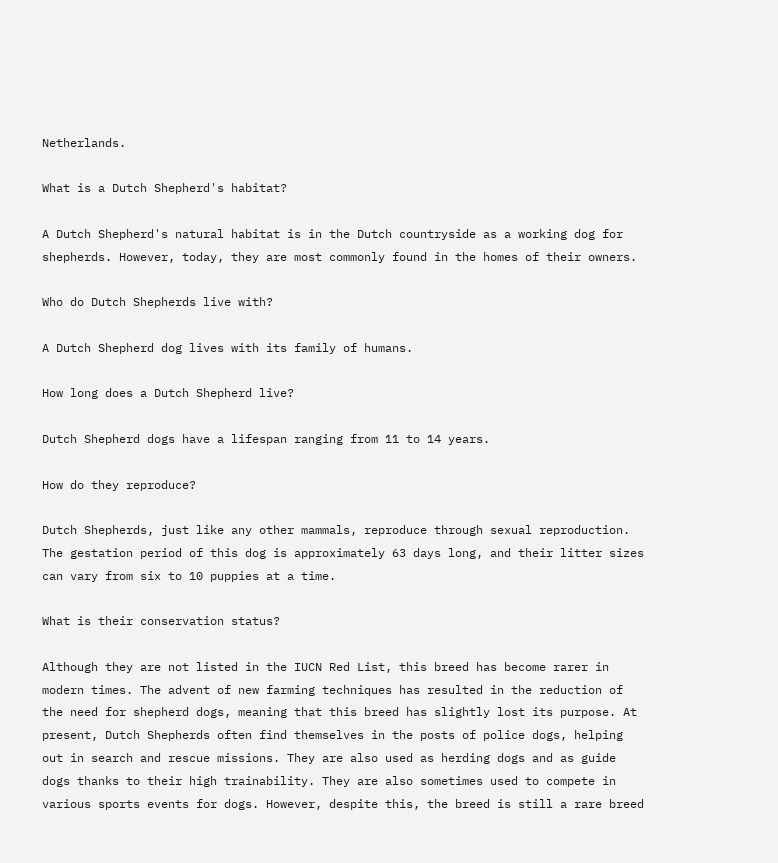Netherlands.

What is a Dutch Shepherd's habitat?

A Dutch Shepherd's natural habitat is in the Dutch countryside as a working dog for shepherds. However, today, they are most commonly found in the homes of their owners.

Who do Dutch Shepherds live with?

A Dutch Shepherd dog lives with its family of humans.

How long does a Dutch Shepherd live?

Dutch Shepherd dogs have a lifespan ranging from 11 to 14 years.

How do they reproduce?

Dutch Shepherds, just like any other mammals, reproduce through sexual reproduction. The gestation period of this dog is approximately 63 days long, and their litter sizes can vary from six to 10 puppies at a time.

What is their conservation status?

Although they are not listed in the IUCN Red List, this breed has become rarer in modern times. The advent of new farming techniques has resulted in the reduction of the need for shepherd dogs, meaning that this breed has slightly lost its purpose. At present, Dutch Shepherds often find themselves in the posts of police dogs, helping out in search and rescue missions. They are also used as herding dogs and as guide dogs thanks to their high trainability. They are also sometimes used to compete in various sports events for dogs. However, despite this, the breed is still a rare breed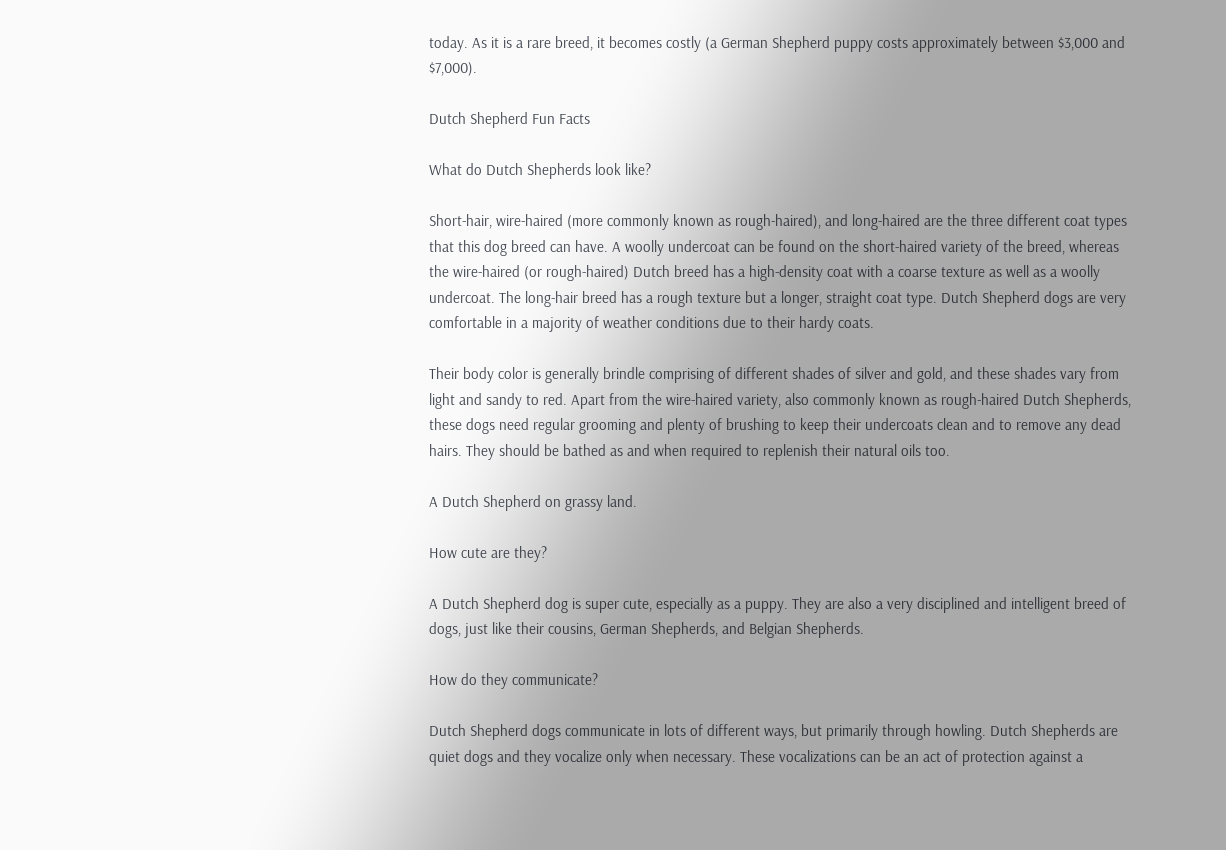today. As it is a rare breed, it becomes costly (a German Shepherd puppy costs approximately between $3,000 and $7,000).

Dutch Shepherd Fun Facts

What do Dutch Shepherds look like?

Short-hair, wire-haired (more commonly known as rough-haired), and long-haired are the three different coat types that this dog breed can have. A woolly undercoat can be found on the short-haired variety of the breed, whereas the wire-haired (or rough-haired) Dutch breed has a high-density coat with a coarse texture as well as a woolly undercoat. The long-hair breed has a rough texture but a longer, straight coat type. Dutch Shepherd dogs are very comfortable in a majority of weather conditions due to their hardy coats.

Their body color is generally brindle comprising of different shades of silver and gold, and these shades vary from light and sandy to red. Apart from the wire-haired variety, also commonly known as rough-haired Dutch Shepherds, these dogs need regular grooming and plenty of brushing to keep their undercoats clean and to remove any dead hairs. They should be bathed as and when required to replenish their natural oils too.

A Dutch Shepherd on grassy land.

How cute are they?

A Dutch Shepherd dog is super cute, especially as a puppy. They are also a very disciplined and intelligent breed of dogs, just like their cousins, German Shepherds, and Belgian Shepherds.

How do they communicate?

Dutch Shepherd dogs communicate in lots of different ways, but primarily through howling. Dutch Shepherds are quiet dogs and they vocalize only when necessary. These vocalizations can be an act of protection against a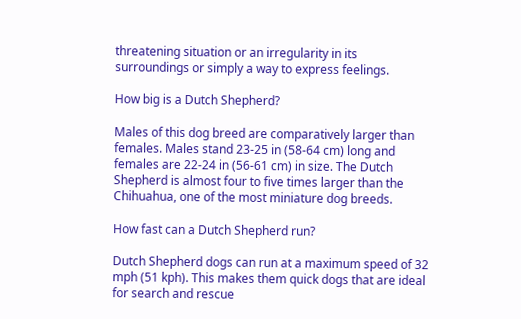threatening situation or an irregularity in its surroundings or simply a way to express feelings.

How big is a Dutch Shepherd?

Males of this dog breed are comparatively larger than females. Males stand 23-25 in (58-64 cm) long and females are 22-24 in (56-61 cm) in size. The Dutch Shepherd is almost four to five times larger than the Chihuahua, one of the most miniature dog breeds.

How fast can a Dutch Shepherd run?

Dutch Shepherd dogs can run at a maximum speed of 32 mph (51 kph). This makes them quick dogs that are ideal for search and rescue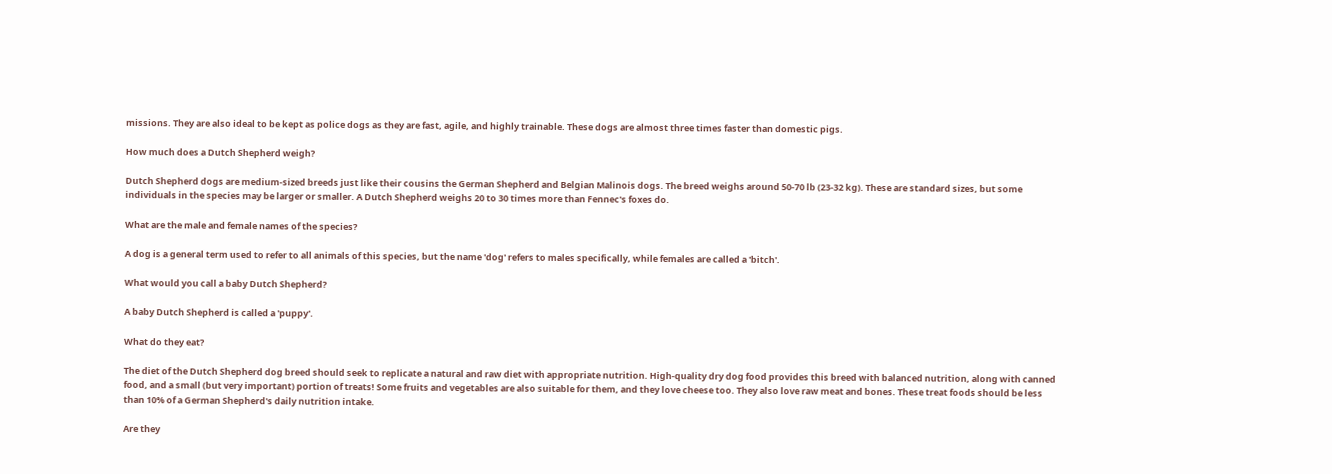missions. They are also ideal to be kept as police dogs as they are fast, agile, and highly trainable. These dogs are almost three times faster than domestic pigs.

How much does a Dutch Shepherd weigh?

Dutch Shepherd dogs are medium-sized breeds just like their cousins the German Shepherd and Belgian Malinois dogs. The breed weighs around 50-70 lb (23-32 kg). These are standard sizes, but some individuals in the species may be larger or smaller. A Dutch Shepherd weighs 20 to 30 times more than Fennec's foxes do.

What are the male and female names of the species?

A dog is a general term used to refer to all animals of this species, but the name 'dog' refers to males specifically, while females are called a 'bitch'.

What would you call a baby Dutch Shepherd?

A baby Dutch Shepherd is called a 'puppy'.

What do they eat?

The diet of the Dutch Shepherd dog breed should seek to replicate a natural and raw diet with appropriate nutrition. High-quality dry dog food provides this breed with balanced nutrition, along with canned food, and a small (but very important) portion of treats! Some fruits and vegetables are also suitable for them, and they love cheese too. They also love raw meat and bones. These treat foods should be less than 10% of a German Shepherd's daily nutrition intake.

Are they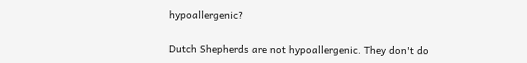hypoallergenic?

Dutch Shepherds are not hypoallergenic. They don't do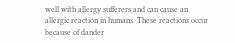well with allergy sufferers and can cause an allergic reaction in humans. These reactions occur because of dander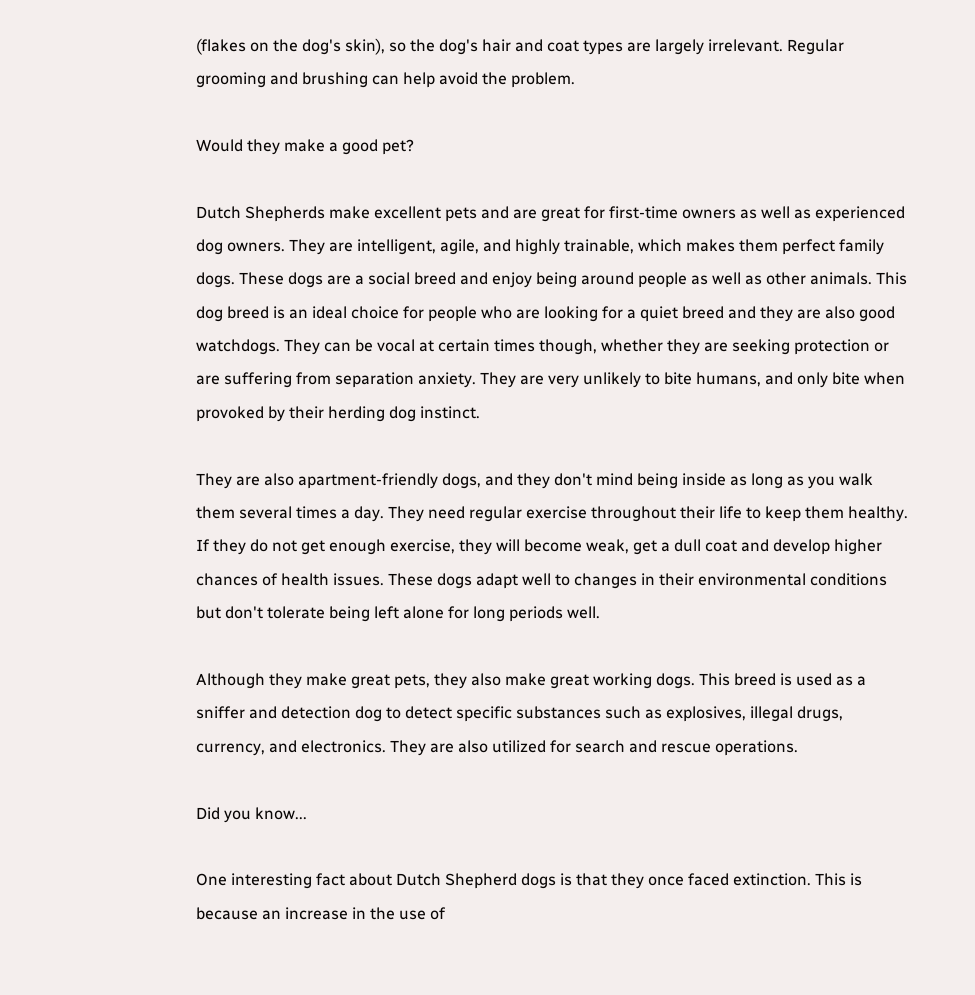(flakes on the dog's skin), so the dog's hair and coat types are largely irrelevant. Regular grooming and brushing can help avoid the problem.

Would they make a good pet?

Dutch Shepherds make excellent pets and are great for first-time owners as well as experienced dog owners. They are intelligent, agile, and highly trainable, which makes them perfect family dogs. These dogs are a social breed and enjoy being around people as well as other animals. This dog breed is an ideal choice for people who are looking for a quiet breed and they are also good watchdogs. They can be vocal at certain times though, whether they are seeking protection or are suffering from separation anxiety. They are very unlikely to bite humans, and only bite when provoked by their herding dog instinct.

They are also apartment-friendly dogs, and they don't mind being inside as long as you walk them several times a day. They need regular exercise throughout their life to keep them healthy. If they do not get enough exercise, they will become weak, get a dull coat and develop higher chances of health issues. These dogs adapt well to changes in their environmental conditions but don't tolerate being left alone for long periods well.

Although they make great pets, they also make great working dogs. This breed is used as a sniffer and detection dog to detect specific substances such as explosives, illegal drugs, currency, and electronics. They are also utilized for search and rescue operations.

Did you know...

One interesting fact about Dutch Shepherd dogs is that they once faced extinction. This is because an increase in the use of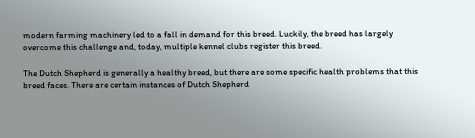modern farming machinery led to a fall in demand for this breed. Luckily, the breed has largely overcome this challenge and, today, multiple kennel clubs register this breed.

The Dutch Shepherd is generally a healthy breed, but there are some specific health problems that this breed faces. There are certain instances of Dutch Shepherd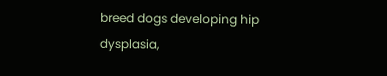breed dogs developing hip dysplasia,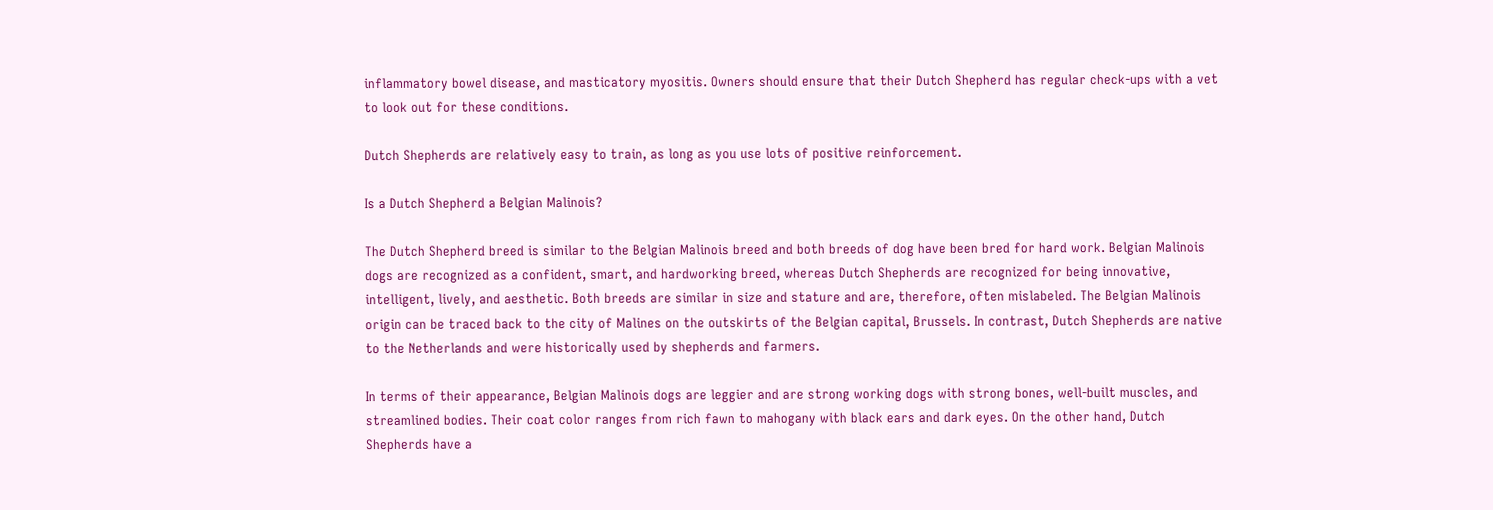inflammatory bowel disease, and masticatory myositis. Owners should ensure that their Dutch Shepherd has regular check-ups with a vet to look out for these conditions.

Dutch Shepherds are relatively easy to train, as long as you use lots of positive reinforcement.

Is a Dutch Shepherd a Belgian Malinois?

The Dutch Shepherd breed is similar to the Belgian Malinois breed and both breeds of dog have been bred for hard work. Belgian Malinois dogs are recognized as a confident, smart, and hardworking breed, whereas Dutch Shepherds are recognized for being innovative, intelligent, lively, and aesthetic. Both breeds are similar in size and stature and are, therefore, often mislabeled. The Belgian Malinois origin can be traced back to the city of Malines on the outskirts of the Belgian capital, Brussels. In contrast, Dutch Shepherds are native to the Netherlands and were historically used by shepherds and farmers.

In terms of their appearance, Belgian Malinois dogs are leggier and are strong working dogs with strong bones, well-built muscles, and streamlined bodies. Their coat color ranges from rich fawn to mahogany with black ears and dark eyes. On the other hand, Dutch Shepherds have a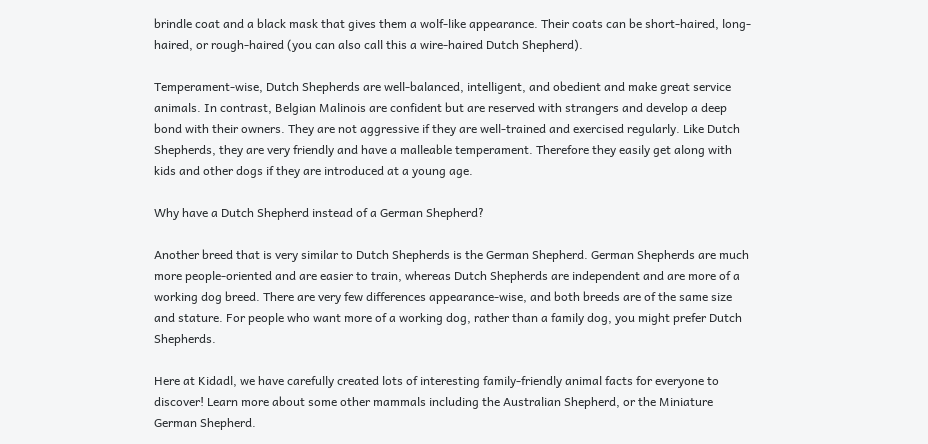brindle coat and a black mask that gives them a wolf-like appearance. Their coats can be short-haired, long-haired, or rough-haired (you can also call this a wire-haired Dutch Shepherd).

Temperament-wise, Dutch Shepherds are well-balanced, intelligent, and obedient and make great service animals. In contrast, Belgian Malinois are confident but are reserved with strangers and develop a deep bond with their owners. They are not aggressive if they are well-trained and exercised regularly. Like Dutch Shepherds, they are very friendly and have a malleable temperament. Therefore they easily get along with kids and other dogs if they are introduced at a young age.

Why have a Dutch Shepherd instead of a German Shepherd?

Another breed that is very similar to Dutch Shepherds is the German Shepherd. German Shepherds are much more people-oriented and are easier to train, whereas Dutch Shepherds are independent and are more of a working dog breed. There are very few differences appearance-wise, and both breeds are of the same size and stature. For people who want more of a working dog, rather than a family dog, you might prefer Dutch Shepherds.

Here at Kidadl, we have carefully created lots of interesting family-friendly animal facts for everyone to discover! Learn more about some other mammals including the Australian Shepherd, or the Miniature German Shepherd.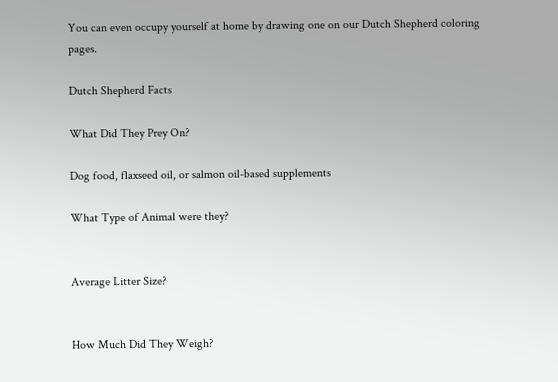You can even occupy yourself at home by drawing one on our Dutch Shepherd coloring pages.

Dutch Shepherd Facts

What Did They Prey On?

Dog food, flaxseed oil, or salmon oil-based supplements

What Type of Animal were they?


Average Litter Size?


How Much Did They Weigh?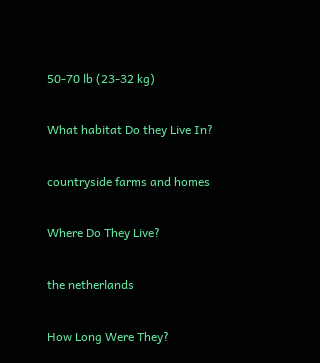50-70 lb (23-32 kg)

What habitat Do they Live In?

countryside farms and homes

Where Do They Live?

the netherlands

How Long Were They?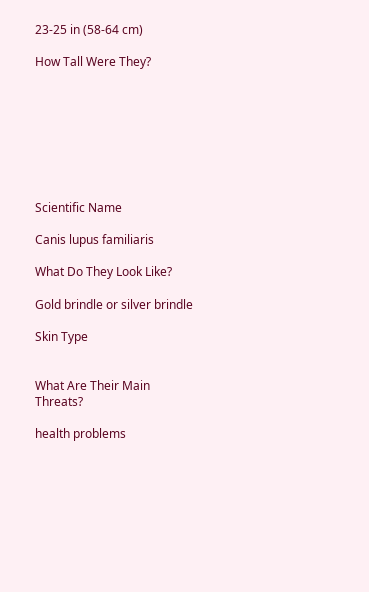23-25 in (58-64 cm)

How Tall Were They?








Scientific Name

Canis lupus familiaris

What Do They Look Like?

Gold brindle or silver brindle

Skin Type


What Are Their Main Threats?

health problems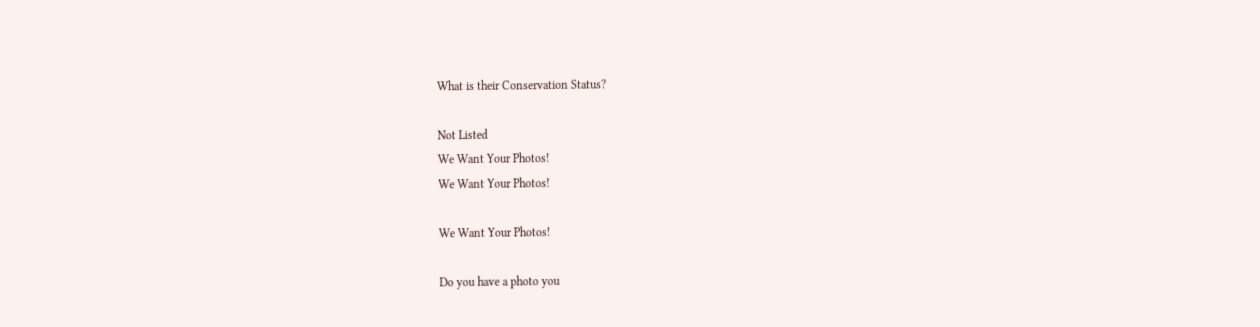What is their Conservation Status?

Not Listed
We Want Your Photos!
We Want Your Photos!

We Want Your Photos!

Do you have a photo you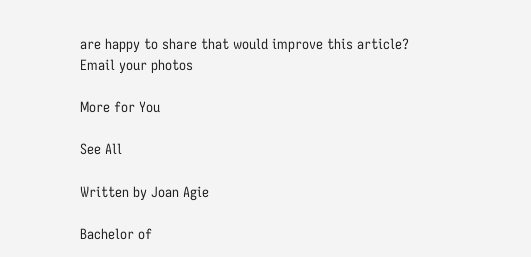are happy to share that would improve this article?
Email your photos

More for You

See All

Written by Joan Agie

Bachelor of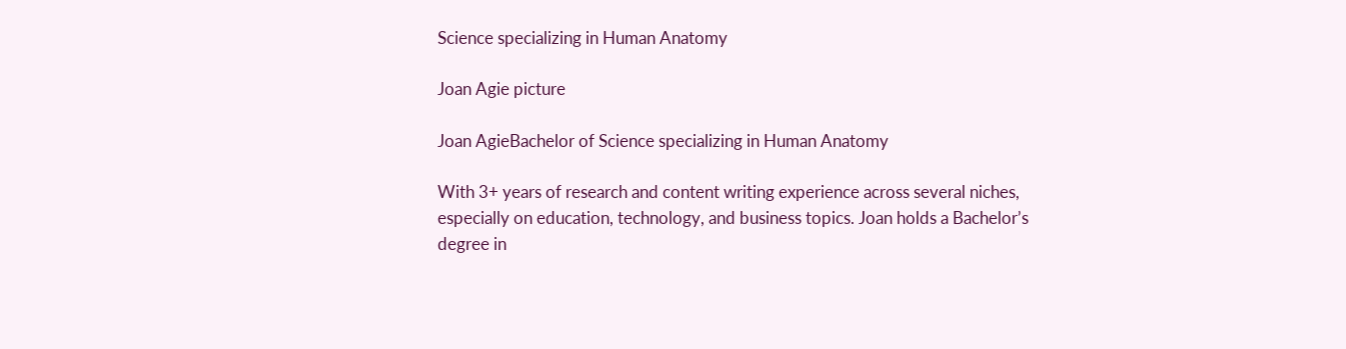Science specializing in Human Anatomy

Joan Agie picture

Joan AgieBachelor of Science specializing in Human Anatomy

With 3+ years of research and content writing experience across several niches, especially on education, technology, and business topics. Joan holds a Bachelor’s degree in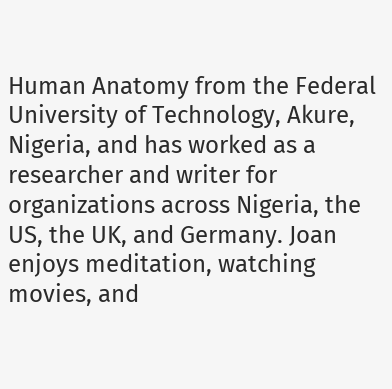Human Anatomy from the Federal University of Technology, Akure, Nigeria, and has worked as a researcher and writer for organizations across Nigeria, the US, the UK, and Germany. Joan enjoys meditation, watching movies, and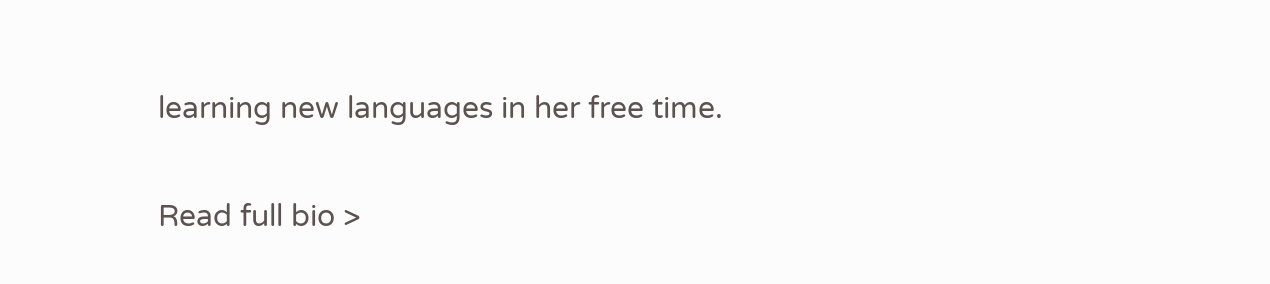learning new languages in her free time.

Read full bio >